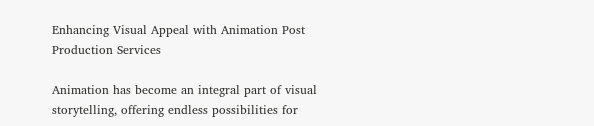Enhancing Visual Appeal with Animation Post Production Services

Animation has become an integral part of visual storytelling, offering endless possibilities for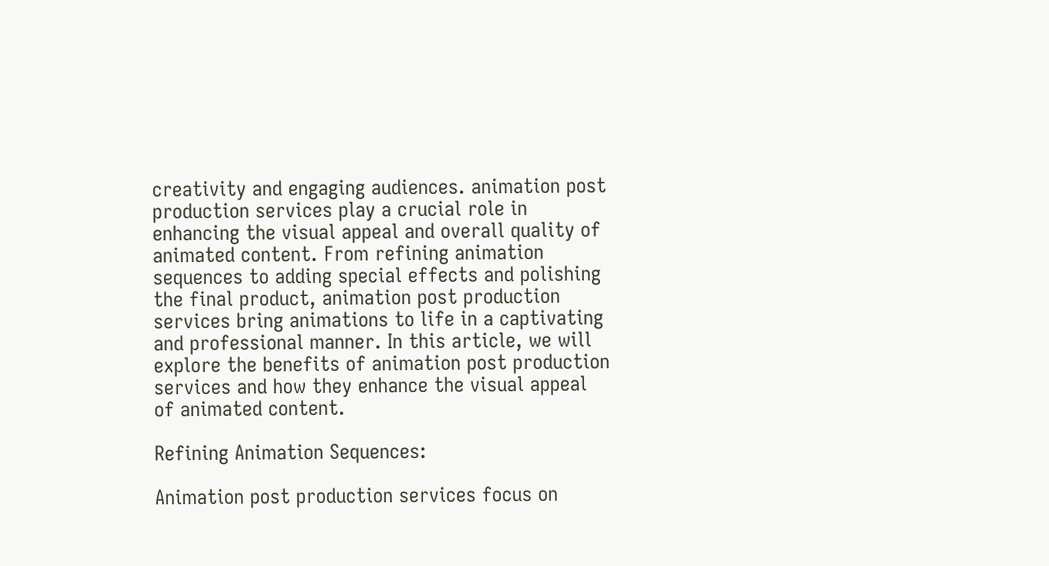creativity and engaging audiences. animation post production services play a crucial role in enhancing the visual appeal and overall quality of animated content. From refining animation sequences to adding special effects and polishing the final product, animation post production services bring animations to life in a captivating and professional manner. In this article, we will explore the benefits of animation post production services and how they enhance the visual appeal of animated content.

Refining Animation Sequences:

Animation post production services focus on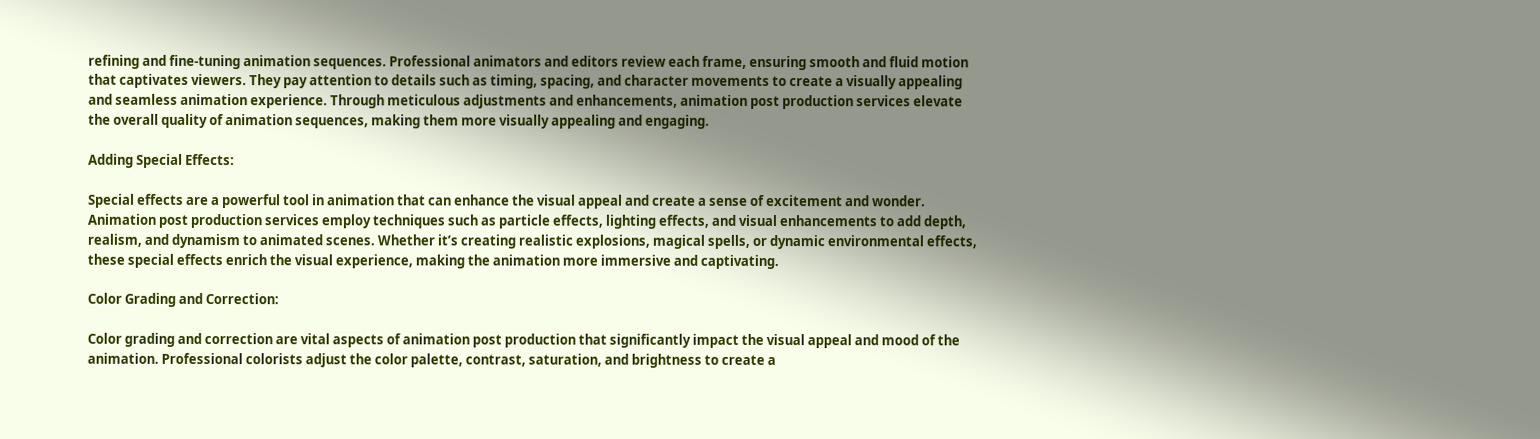refining and fine-tuning animation sequences. Professional animators and editors review each frame, ensuring smooth and fluid motion that captivates viewers. They pay attention to details such as timing, spacing, and character movements to create a visually appealing and seamless animation experience. Through meticulous adjustments and enhancements, animation post production services elevate the overall quality of animation sequences, making them more visually appealing and engaging.

Adding Special Effects:

Special effects are a powerful tool in animation that can enhance the visual appeal and create a sense of excitement and wonder. Animation post production services employ techniques such as particle effects, lighting effects, and visual enhancements to add depth, realism, and dynamism to animated scenes. Whether it’s creating realistic explosions, magical spells, or dynamic environmental effects, these special effects enrich the visual experience, making the animation more immersive and captivating.

Color Grading and Correction:

Color grading and correction are vital aspects of animation post production that significantly impact the visual appeal and mood of the animation. Professional colorists adjust the color palette, contrast, saturation, and brightness to create a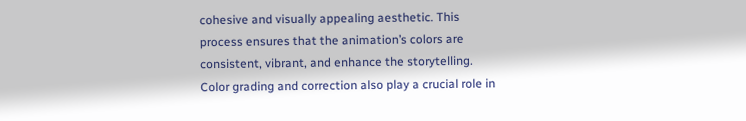cohesive and visually appealing aesthetic. This process ensures that the animation’s colors are consistent, vibrant, and enhance the storytelling. Color grading and correction also play a crucial role in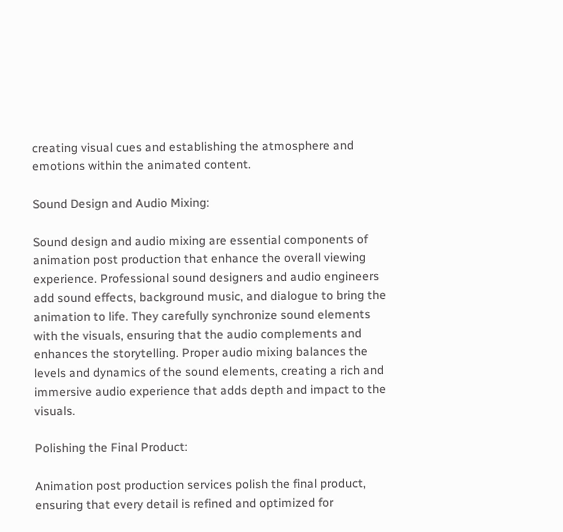creating visual cues and establishing the atmosphere and emotions within the animated content.

Sound Design and Audio Mixing:

Sound design and audio mixing are essential components of animation post production that enhance the overall viewing experience. Professional sound designers and audio engineers add sound effects, background music, and dialogue to bring the animation to life. They carefully synchronize sound elements with the visuals, ensuring that the audio complements and enhances the storytelling. Proper audio mixing balances the levels and dynamics of the sound elements, creating a rich and immersive audio experience that adds depth and impact to the visuals.

Polishing the Final Product:

Animation post production services polish the final product, ensuring that every detail is refined and optimized for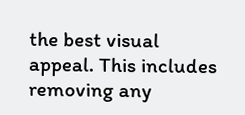the best visual appeal. This includes removing any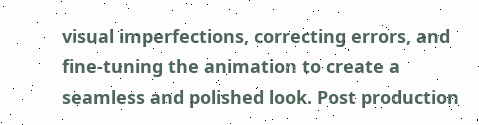visual imperfections, correcting errors, and fine-tuning the animation to create a seamless and polished look. Post production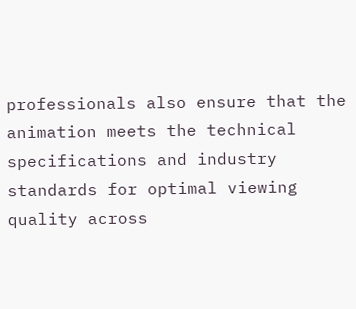professionals also ensure that the animation meets the technical specifications and industry standards for optimal viewing quality across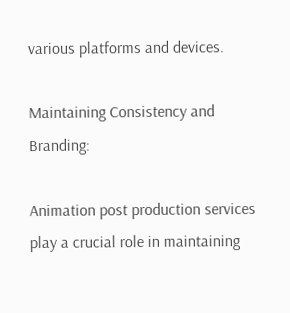various platforms and devices.

Maintaining Consistency and Branding:

Animation post production services play a crucial role in maintaining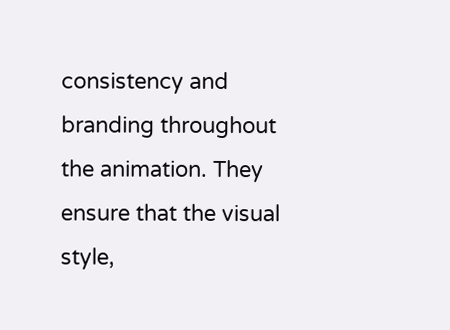consistency and branding throughout the animation. They ensure that the visual style,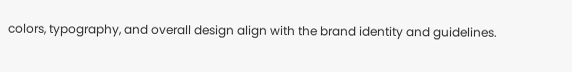colors, typography, and overall design align with the brand identity and guidelines.